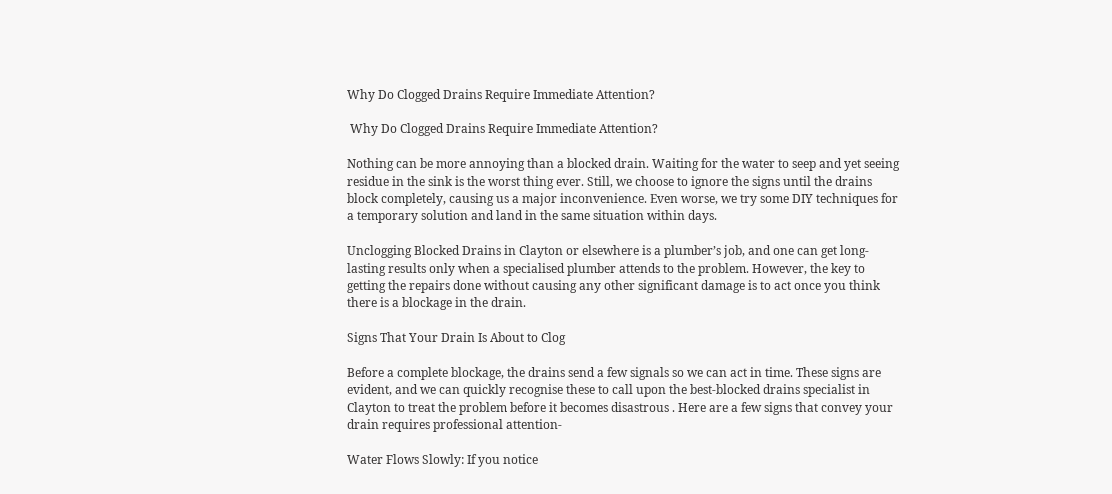Why Do Clogged Drains Require Immediate Attention?

 Why Do Clogged Drains Require Immediate Attention?

Nothing can be more annoying than a blocked drain. Waiting for the water to seep and yet seeing residue in the sink is the worst thing ever. Still, we choose to ignore the signs until the drains block completely, causing us a major inconvenience. Even worse, we try some DIY techniques for a temporary solution and land in the same situation within days.

Unclogging Blocked Drains in Clayton or elsewhere is a plumber’s job, and one can get long-lasting results only when a specialised plumber attends to the problem. However, the key to getting the repairs done without causing any other significant damage is to act once you think there is a blockage in the drain.

Signs That Your Drain Is About to Clog

Before a complete blockage, the drains send a few signals so we can act in time. These signs are evident, and we can quickly recognise these to call upon the best-blocked drains specialist in Clayton to treat the problem before it becomes disastrous . Here are a few signs that convey your drain requires professional attention-

Water Flows Slowly: If you notice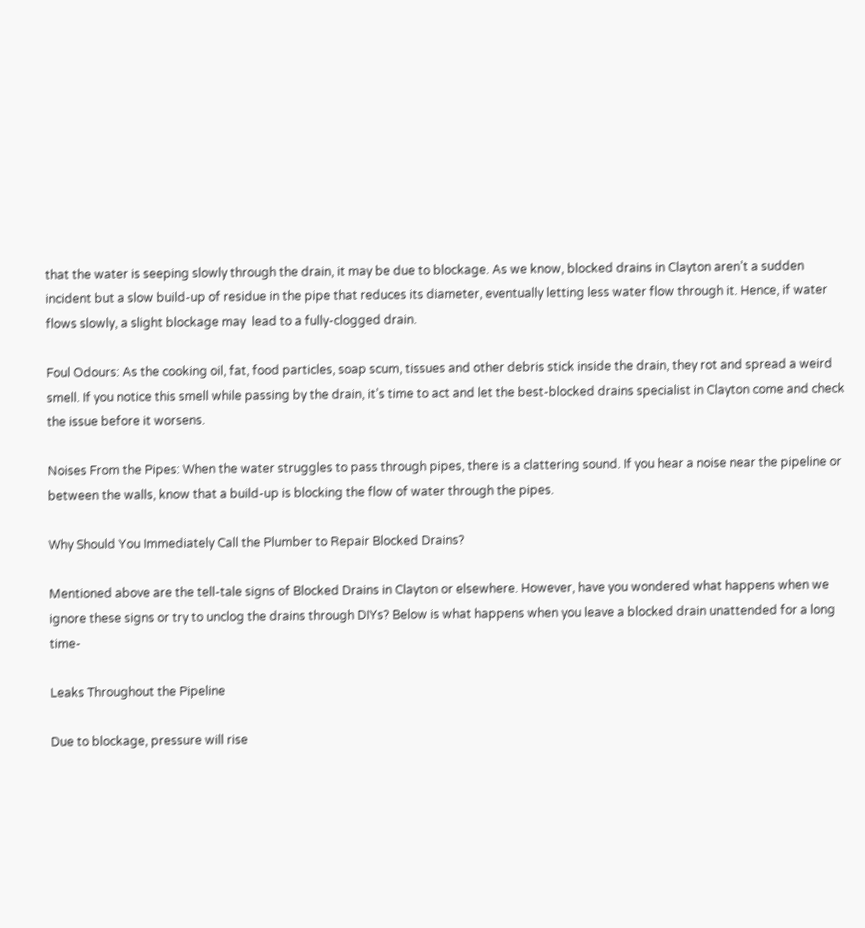that the water is seeping slowly through the drain, it may be due to blockage. As we know, blocked drains in Clayton aren’t a sudden incident but a slow build-up of residue in the pipe that reduces its diameter, eventually letting less water flow through it. Hence, if water flows slowly, a slight blockage may  lead to a fully-clogged drain.

Foul Odours: As the cooking oil, fat, food particles, soap scum, tissues and other debris stick inside the drain, they rot and spread a weird smell. If you notice this smell while passing by the drain, it’s time to act and let the best-blocked drains specialist in Clayton come and check the issue before it worsens.

Noises From the Pipes: When the water struggles to pass through pipes, there is a clattering sound. If you hear a noise near the pipeline or between the walls, know that a build-up is blocking the flow of water through the pipes.

Why Should You Immediately Call the Plumber to Repair Blocked Drains?

Mentioned above are the tell-tale signs of Blocked Drains in Clayton or elsewhere. However, have you wondered what happens when we ignore these signs or try to unclog the drains through DIYs? Below is what happens when you leave a blocked drain unattended for a long time-

Leaks Throughout the Pipeline

Due to blockage, pressure will rise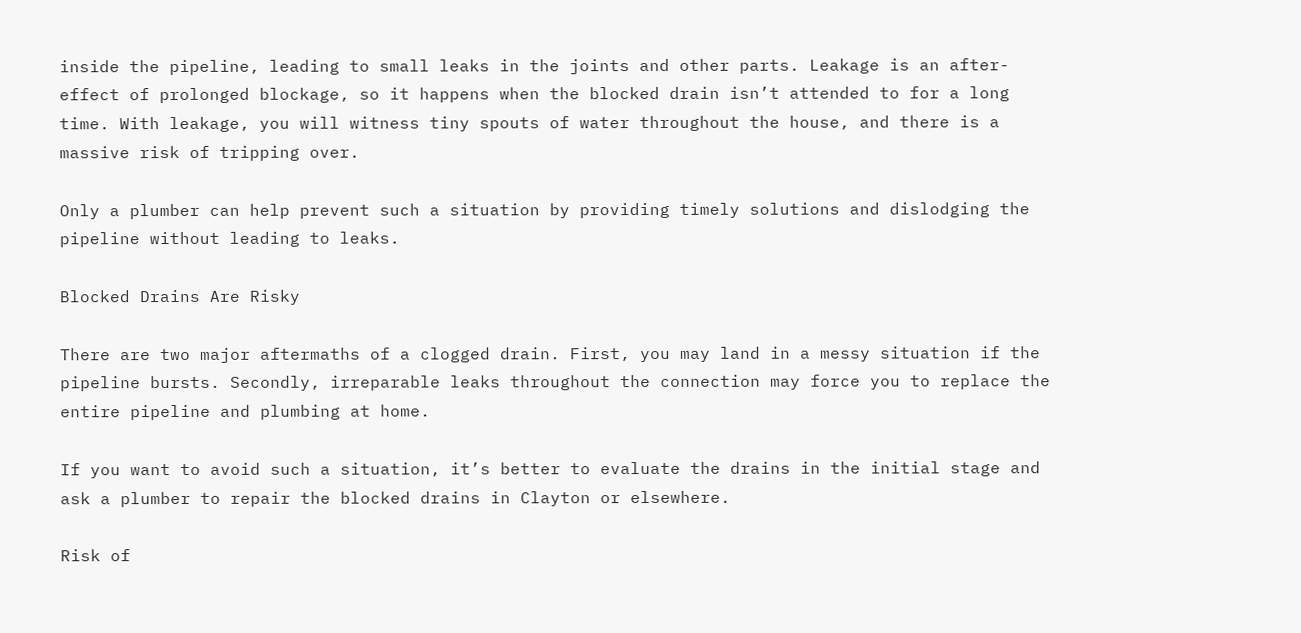inside the pipeline, leading to small leaks in the joints and other parts. Leakage is an after-effect of prolonged blockage, so it happens when the blocked drain isn’t attended to for a long time. With leakage, you will witness tiny spouts of water throughout the house, and there is a massive risk of tripping over.

Only a plumber can help prevent such a situation by providing timely solutions and dislodging the pipeline without leading to leaks.

Blocked Drains Are Risky

There are two major aftermaths of a clogged drain. First, you may land in a messy situation if the pipeline bursts. Secondly, irreparable leaks throughout the connection may force you to replace the entire pipeline and plumbing at home.

If you want to avoid such a situation, it’s better to evaluate the drains in the initial stage and ask a plumber to repair the blocked drains in Clayton or elsewhere.

Risk of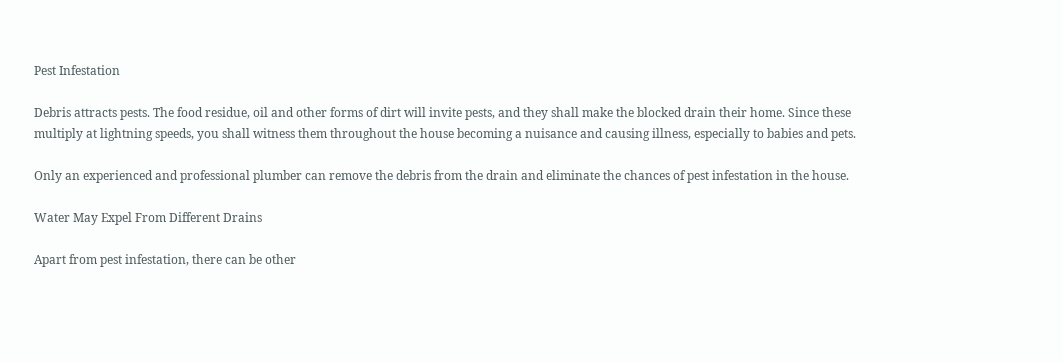Pest Infestation

Debris attracts pests. The food residue, oil and other forms of dirt will invite pests, and they shall make the blocked drain their home. Since these multiply at lightning speeds, you shall witness them throughout the house becoming a nuisance and causing illness, especially to babies and pets.

Only an experienced and professional plumber can remove the debris from the drain and eliminate the chances of pest infestation in the house.

Water May Expel From Different Drains

Apart from pest infestation, there can be other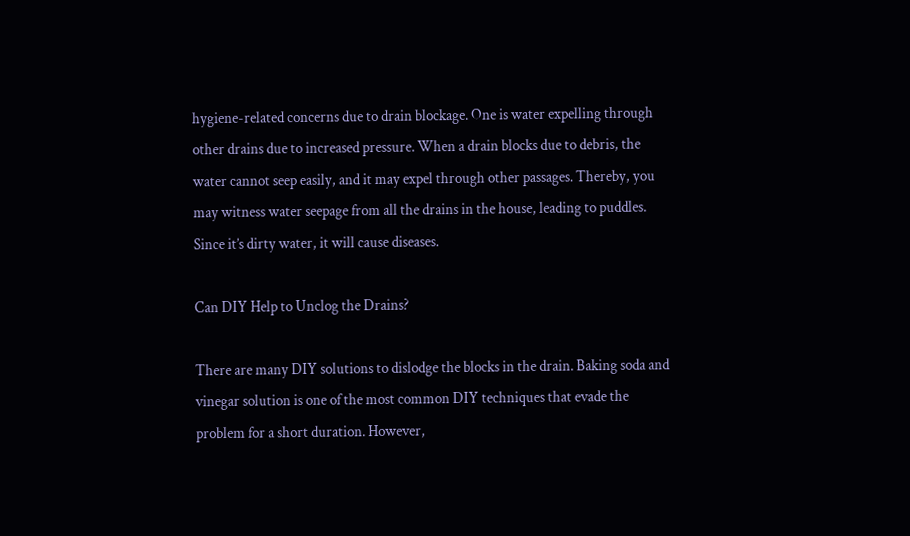hygiene-related concerns due to drain blockage. One is water expelling through other drains due to increased pressure. When a drain blocks due to debris, the water cannot seep easily, and it may expel through other passages. Thereby, you may witness water seepage from all the drains in the house, leading to puddles. Since it’s dirty water, it will cause diseases.

Can DIY Help to Unclog the Drains?

There are many DIY solutions to dislodge the blocks in the drain. Baking soda and vinegar solution is one of the most common DIY techniques that evade the problem for a short duration. However,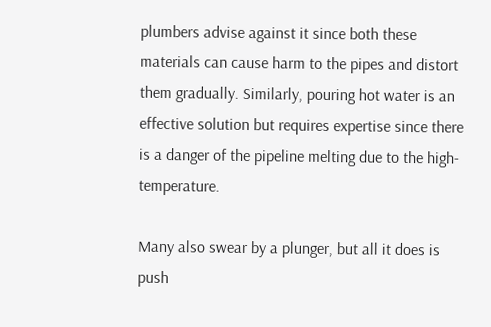plumbers advise against it since both these materials can cause harm to the pipes and distort them gradually. Similarly, pouring hot water is an effective solution but requires expertise since there is a danger of the pipeline melting due to the high-temperature.

Many also swear by a plunger, but all it does is push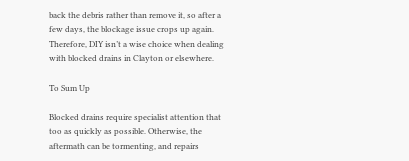back the debris rather than remove it, so after a few days, the blockage issue crops up again. Therefore, DIY isn’t a wise choice when dealing with blocked drains in Clayton or elsewhere.

To Sum Up

Blocked drains require specialist attention that too as quickly as possible. Otherwise, the aftermath can be tormenting, and repairs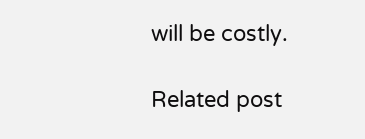will be costly.

Related post